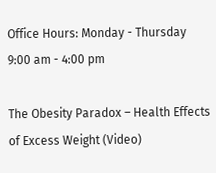Office Hours: Monday - Thursday 9:00 am - 4:00 pm

The Obesity Paradox – Health Effects of Excess Weight (Video)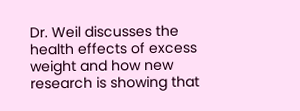Dr. Weil discusses the health effects of excess weight and how new research is showing that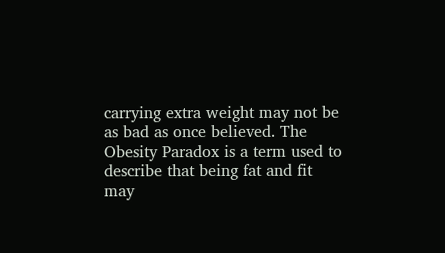carrying extra weight may not be as bad as once believed. The Obesity Paradox is a term used to describe that being fat and fit may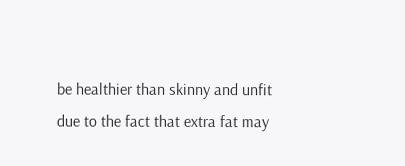be healthier than skinny and unfit due to the fact that extra fat may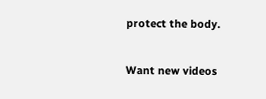protect the body.

Want new videos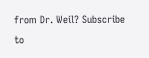from Dr. Weil? Subscribe to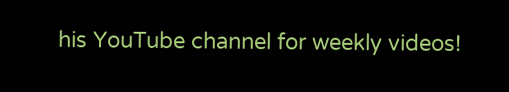his YouTube channel for weekly videos!